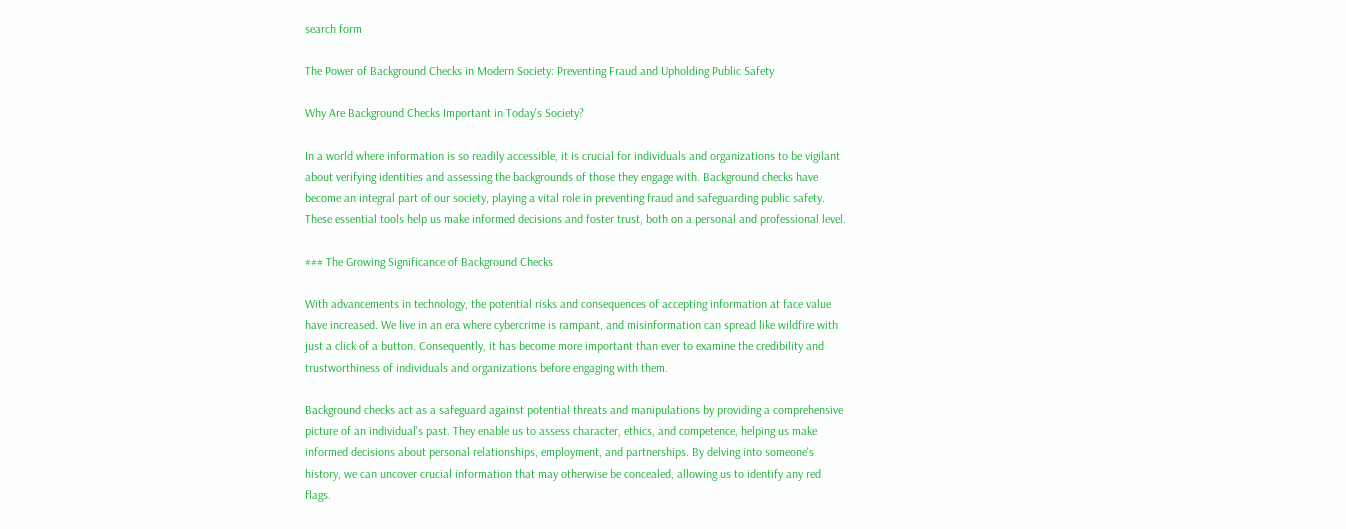search form

The Power of Background Checks in Modern Society: Preventing Fraud and Upholding Public Safety

Why Are Background Checks Important in Today's Society?

In a world where information is so readily accessible, it is crucial for individuals and organizations to be vigilant about verifying identities and assessing the backgrounds of those they engage with. Background checks have become an integral part of our society, playing a vital role in preventing fraud and safeguarding public safety. These essential tools help us make informed decisions and foster trust, both on a personal and professional level.

### The Growing Significance of Background Checks

With advancements in technology, the potential risks and consequences of accepting information at face value have increased. We live in an era where cybercrime is rampant, and misinformation can spread like wildfire with just a click of a button. Consequently, it has become more important than ever to examine the credibility and trustworthiness of individuals and organizations before engaging with them.

Background checks act as a safeguard against potential threats and manipulations by providing a comprehensive picture of an individual's past. They enable us to assess character, ethics, and competence, helping us make informed decisions about personal relationships, employment, and partnerships. By delving into someone's history, we can uncover crucial information that may otherwise be concealed, allowing us to identify any red flags.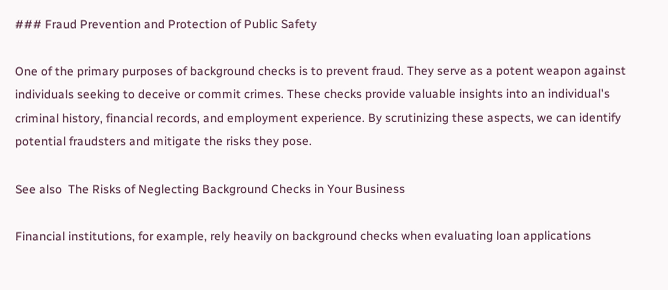### Fraud Prevention and Protection of Public Safety

One of the primary purposes of background checks is to prevent fraud. They serve as a potent weapon against individuals seeking to deceive or commit crimes. These checks provide valuable insights into an individual's criminal history, financial records, and employment experience. By scrutinizing these aspects, we can identify potential fraudsters and mitigate the risks they pose.

See also  The Risks of Neglecting Background Checks in Your Business

Financial institutions, for example, rely heavily on background checks when evaluating loan applications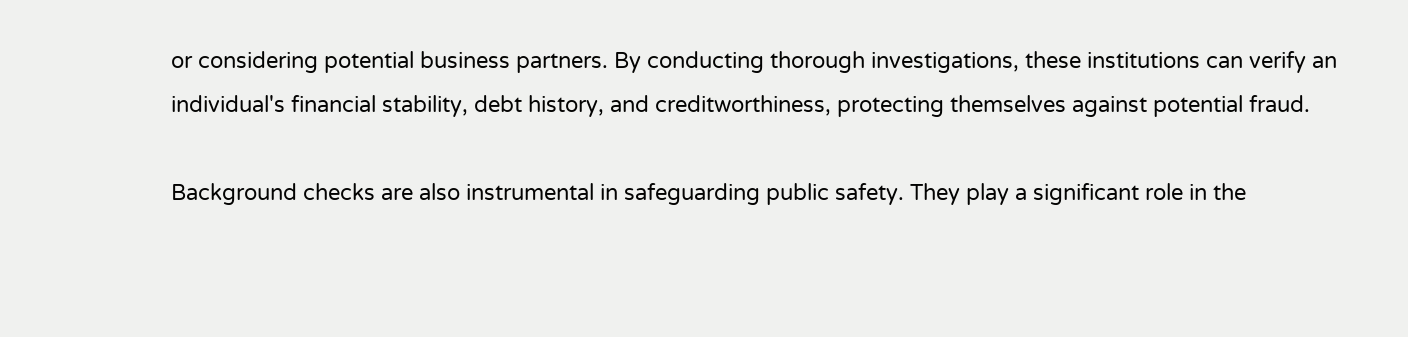or considering potential business partners. By conducting thorough investigations, these institutions can verify an individual's financial stability, debt history, and creditworthiness, protecting themselves against potential fraud.

Background checks are also instrumental in safeguarding public safety. They play a significant role in the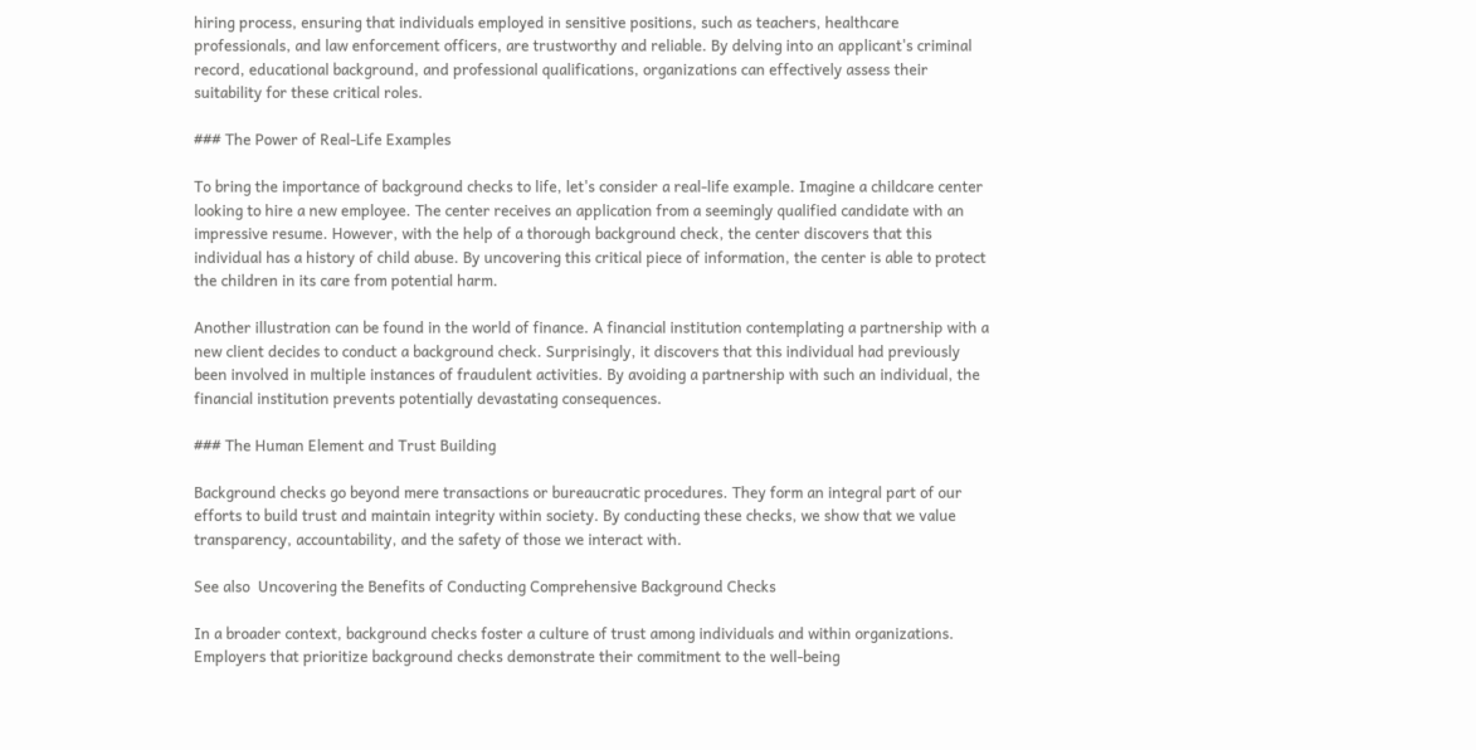hiring process, ensuring that individuals employed in sensitive positions, such as teachers, healthcare professionals, and law enforcement officers, are trustworthy and reliable. By delving into an applicant's criminal record, educational background, and professional qualifications, organizations can effectively assess their suitability for these critical roles.

### The Power of Real-Life Examples

To bring the importance of background checks to life, let's consider a real-life example. Imagine a childcare center looking to hire a new employee. The center receives an application from a seemingly qualified candidate with an impressive resume. However, with the help of a thorough background check, the center discovers that this individual has a history of child abuse. By uncovering this critical piece of information, the center is able to protect the children in its care from potential harm.

Another illustration can be found in the world of finance. A financial institution contemplating a partnership with a new client decides to conduct a background check. Surprisingly, it discovers that this individual had previously been involved in multiple instances of fraudulent activities. By avoiding a partnership with such an individual, the financial institution prevents potentially devastating consequences.

### The Human Element and Trust Building

Background checks go beyond mere transactions or bureaucratic procedures. They form an integral part of our efforts to build trust and maintain integrity within society. By conducting these checks, we show that we value transparency, accountability, and the safety of those we interact with.

See also  Uncovering the Benefits of Conducting Comprehensive Background Checks

In a broader context, background checks foster a culture of trust among individuals and within organizations. Employers that prioritize background checks demonstrate their commitment to the well-being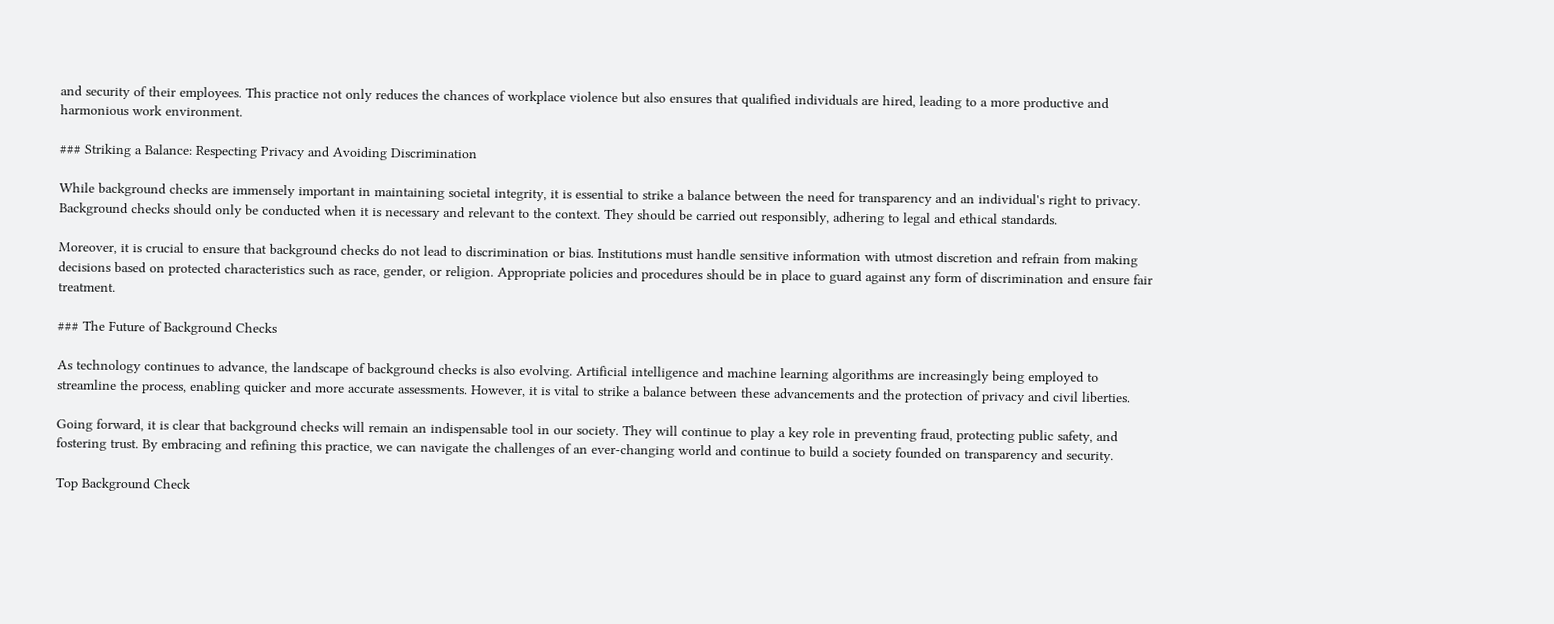and security of their employees. This practice not only reduces the chances of workplace violence but also ensures that qualified individuals are hired, leading to a more productive and harmonious work environment.

### Striking a Balance: Respecting Privacy and Avoiding Discrimination

While background checks are immensely important in maintaining societal integrity, it is essential to strike a balance between the need for transparency and an individual's right to privacy. Background checks should only be conducted when it is necessary and relevant to the context. They should be carried out responsibly, adhering to legal and ethical standards.

Moreover, it is crucial to ensure that background checks do not lead to discrimination or bias. Institutions must handle sensitive information with utmost discretion and refrain from making decisions based on protected characteristics such as race, gender, or religion. Appropriate policies and procedures should be in place to guard against any form of discrimination and ensure fair treatment.

### The Future of Background Checks

As technology continues to advance, the landscape of background checks is also evolving. Artificial intelligence and machine learning algorithms are increasingly being employed to streamline the process, enabling quicker and more accurate assessments. However, it is vital to strike a balance between these advancements and the protection of privacy and civil liberties.

Going forward, it is clear that background checks will remain an indispensable tool in our society. They will continue to play a key role in preventing fraud, protecting public safety, and fostering trust. By embracing and refining this practice, we can navigate the challenges of an ever-changing world and continue to build a society founded on transparency and security.

Top Background Check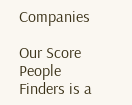Companies

Our Score
People Finders is a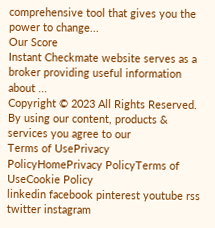comprehensive tool that gives you the power to change...
Our Score
Instant Checkmate website serves as a broker providing useful information about ...
Copyright © 2023 All Rights Reserved.
By using our content, products & services you agree to our
Terms of UsePrivacy PolicyHomePrivacy PolicyTerms of UseCookie Policy
linkedin facebook pinterest youtube rss twitter instagram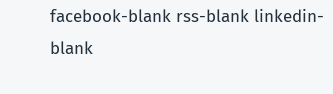facebook-blank rss-blank linkedin-blank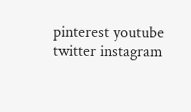pinterest youtube twitter instagram